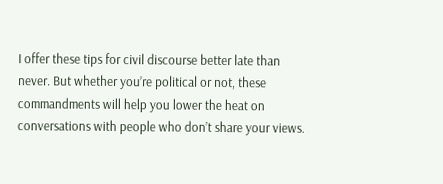I offer these tips for civil discourse better late than never. But whether you’re political or not, these commandments will help you lower the heat on conversations with people who don’t share your views.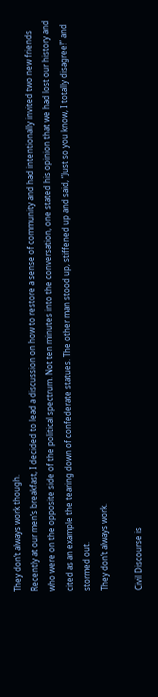They don’t always work though.
Recently at our men’s breakfast, I decided to lead a discussion on how to restore a sense of community and had intentionally invited two new friends who were on the opposite side of the political spectrum. Not ten minutes into the conversation, one stated his opinion that we had lost our history and cited as an example the tearing down of confederate statues. The other man stood up, stiffened up and said, “Just so you know, I totally disagree!” and stormed out.
They don’t always work.

Civil Discourse is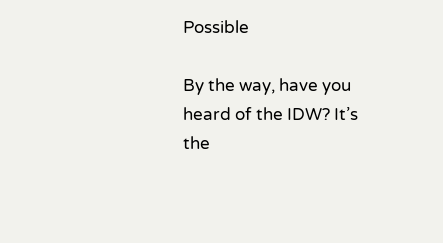Possible

By the way, have you heard of the IDW? It’s the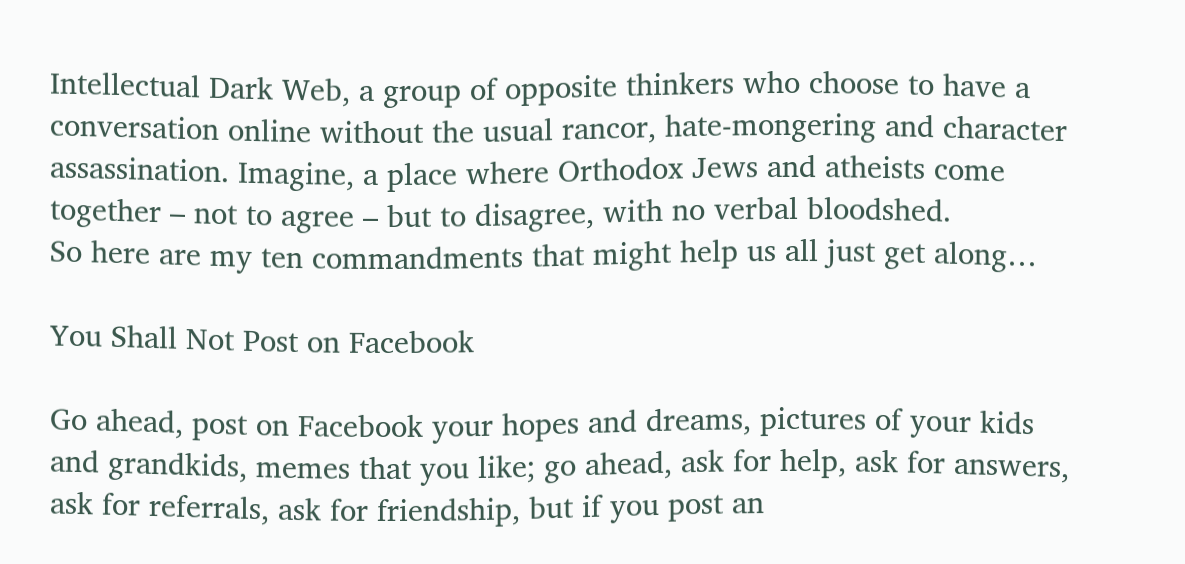Intellectual Dark Web, a group of opposite thinkers who choose to have a conversation online without the usual rancor, hate-mongering and character assassination. Imagine, a place where Orthodox Jews and atheists come together – not to agree – but to disagree, with no verbal bloodshed.
So here are my ten commandments that might help us all just get along…

You Shall Not Post on Facebook

Go ahead, post on Facebook your hopes and dreams, pictures of your kids and grandkids, memes that you like; go ahead, ask for help, ask for answers, ask for referrals, ask for friendship, but if you post an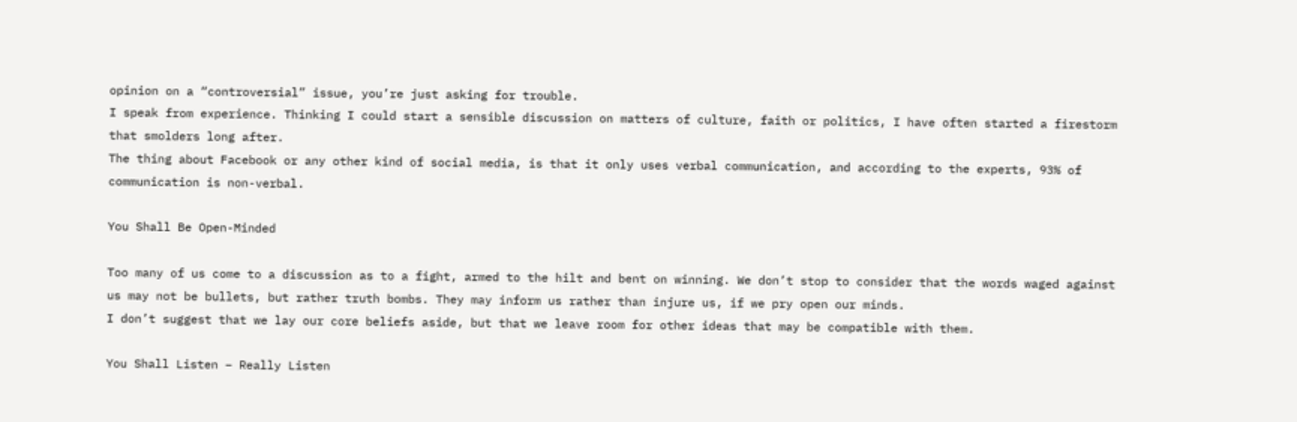opinion on a “controversial” issue, you’re just asking for trouble.
I speak from experience. Thinking I could start a sensible discussion on matters of culture, faith or politics, I have often started a firestorm that smolders long after.
The thing about Facebook or any other kind of social media, is that it only uses verbal communication, and according to the experts, 93% of communication is non-verbal.

You Shall Be Open-Minded

Too many of us come to a discussion as to a fight, armed to the hilt and bent on winning. We don’t stop to consider that the words waged against us may not be bullets, but rather truth bombs. They may inform us rather than injure us, if we pry open our minds.
I don’t suggest that we lay our core beliefs aside, but that we leave room for other ideas that may be compatible with them.

You Shall Listen – Really Listen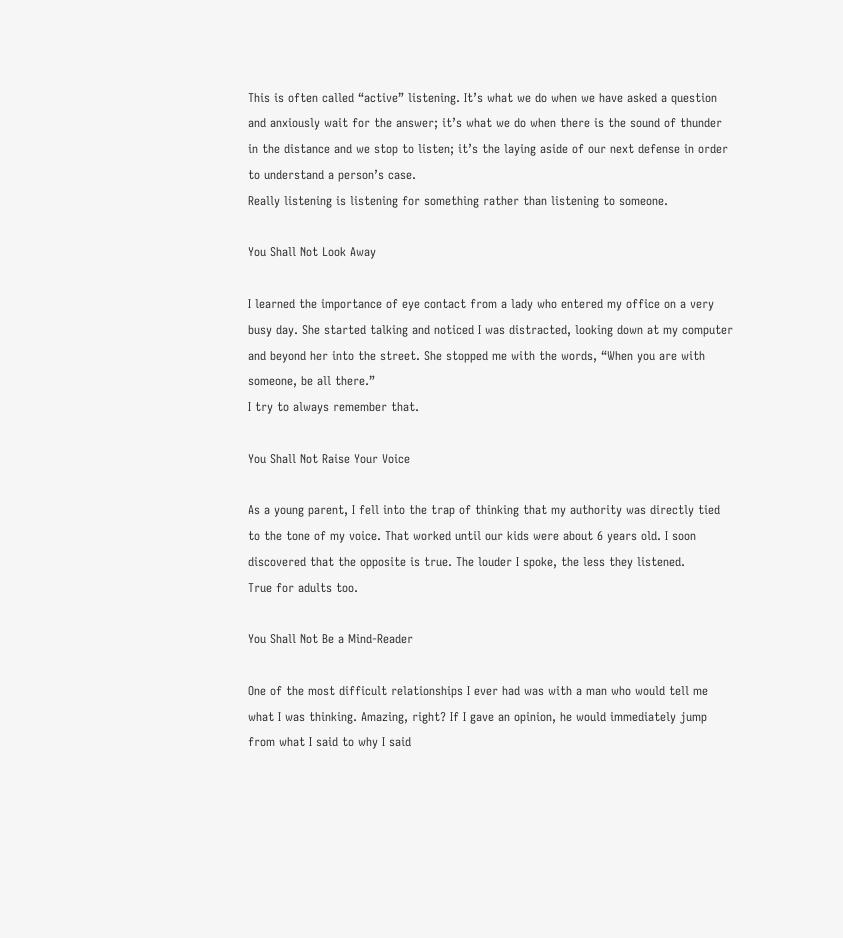This is often called “active” listening. It’s what we do when we have asked a question and anxiously wait for the answer; it’s what we do when there is the sound of thunder in the distance and we stop to listen; it’s the laying aside of our next defense in order to understand a person’s case.
Really listening is listening for something rather than listening to someone.

You Shall Not Look Away

I learned the importance of eye contact from a lady who entered my office on a very busy day. She started talking and noticed I was distracted, looking down at my computer and beyond her into the street. She stopped me with the words, “When you are with someone, be all there.”
I try to always remember that.

You Shall Not Raise Your Voice

As a young parent, I fell into the trap of thinking that my authority was directly tied to the tone of my voice. That worked until our kids were about 6 years old. I soon discovered that the opposite is true. The louder I spoke, the less they listened.
True for adults too.

You Shall Not Be a Mind-Reader

One of the most difficult relationships I ever had was with a man who would tell me what I was thinking. Amazing, right? If I gave an opinion, he would immediately jump from what I said to why I said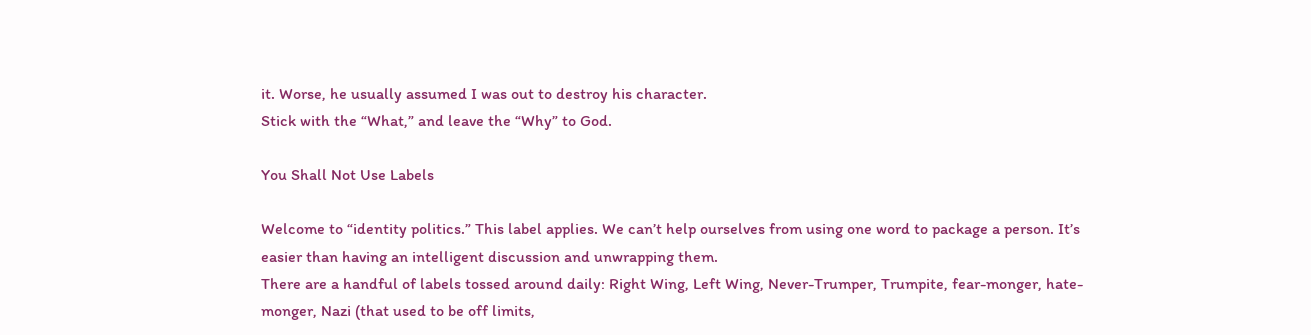it. Worse, he usually assumed I was out to destroy his character.
Stick with the “What,” and leave the “Why” to God.

You Shall Not Use Labels

Welcome to “identity politics.” This label applies. We can’t help ourselves from using one word to package a person. It’s easier than having an intelligent discussion and unwrapping them.
There are a handful of labels tossed around daily: Right Wing, Left Wing, Never-Trumper, Trumpite, fear-monger, hate-monger, Nazi (that used to be off limits,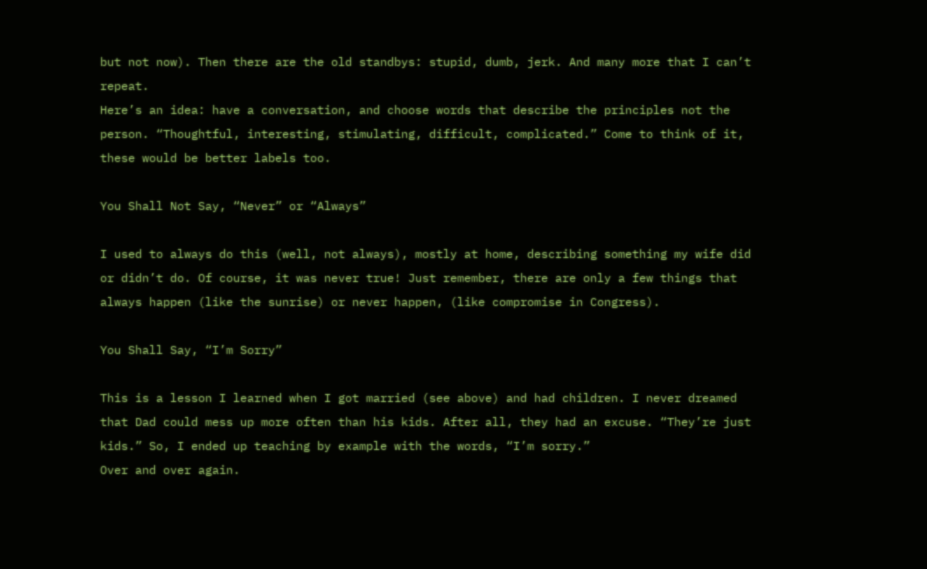but not now). Then there are the old standbys: stupid, dumb, jerk. And many more that I can’t repeat.
Here’s an idea: have a conversation, and choose words that describe the principles not the person. “Thoughtful, interesting, stimulating, difficult, complicated.” Come to think of it, these would be better labels too.

You Shall Not Say, “Never” or “Always”

I used to always do this (well, not always), mostly at home, describing something my wife did or didn’t do. Of course, it was never true! Just remember, there are only a few things that always happen (like the sunrise) or never happen, (like compromise in Congress).

You Shall Say, “I’m Sorry”

This is a lesson I learned when I got married (see above) and had children. I never dreamed that Dad could mess up more often than his kids. After all, they had an excuse. “They’re just kids.” So, I ended up teaching by example with the words, “I’m sorry.”
Over and over again.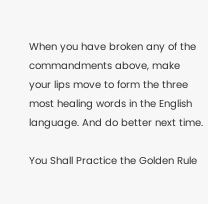When you have broken any of the commandments above, make your lips move to form the three most healing words in the English language. And do better next time.

You Shall Practice the Golden Rule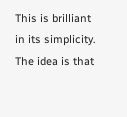This is brilliant in its simplicity. The idea is that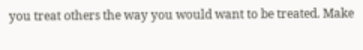you treat others the way you would want to be treated. Make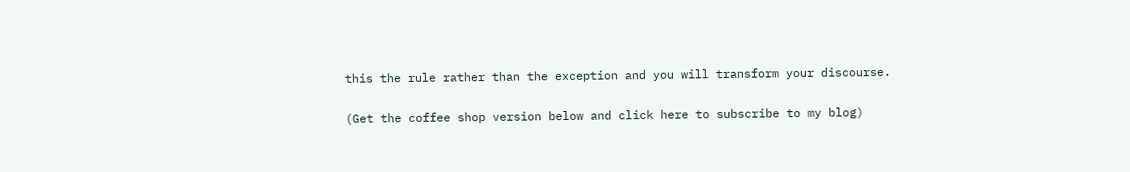this the rule rather than the exception and you will transform your discourse.

(Get the coffee shop version below and click here to subscribe to my blog)